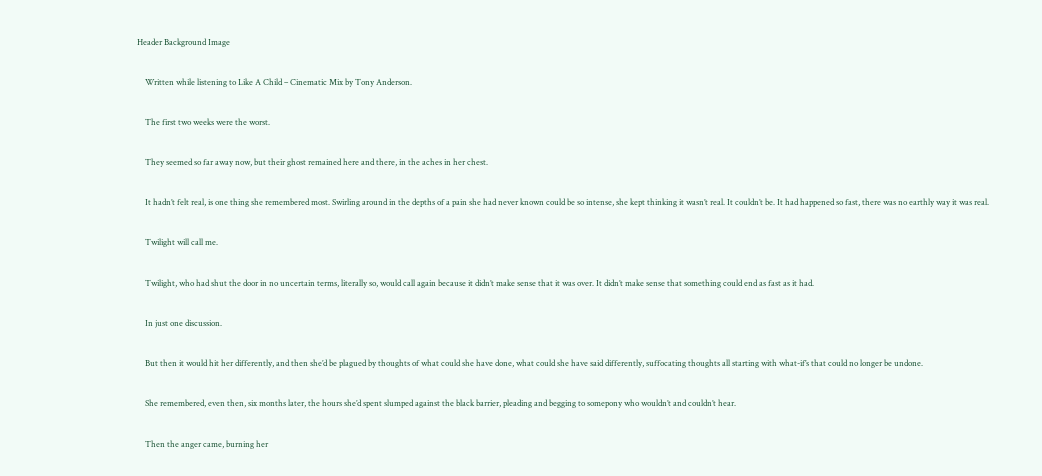Header Background Image

    Written while listening to Like A Child – Cinematic Mix by Tony Anderson.

    The first two weeks were the worst.

    They seemed so far away now, but their ghost remained here and there, in the aches in her chest.

    It hadn’t felt real, is one thing she remembered most. Swirling around in the depths of a pain she had never known could be so intense, she kept thinking it wasn’t real. It couldn’t be. It had happened so fast, there was no earthly way it was real.

    Twilight will call me.

    Twilight, who had shut the door in no uncertain terms, literally so, would call again because it didn’t make sense that it was over. It didn’t make sense that something could end as fast as it had.

    In just one discussion.

    But then it would hit her differently, and then she’d be plagued by thoughts of what could she have done, what could she have said differently, suffocating thoughts all starting with what-if’s that could no longer be undone.

    She remembered, even then, six months later, the hours she’d spent slumped against the black barrier, pleading and begging to somepony who wouldn’t and couldn’t hear.

    Then the anger came, burning her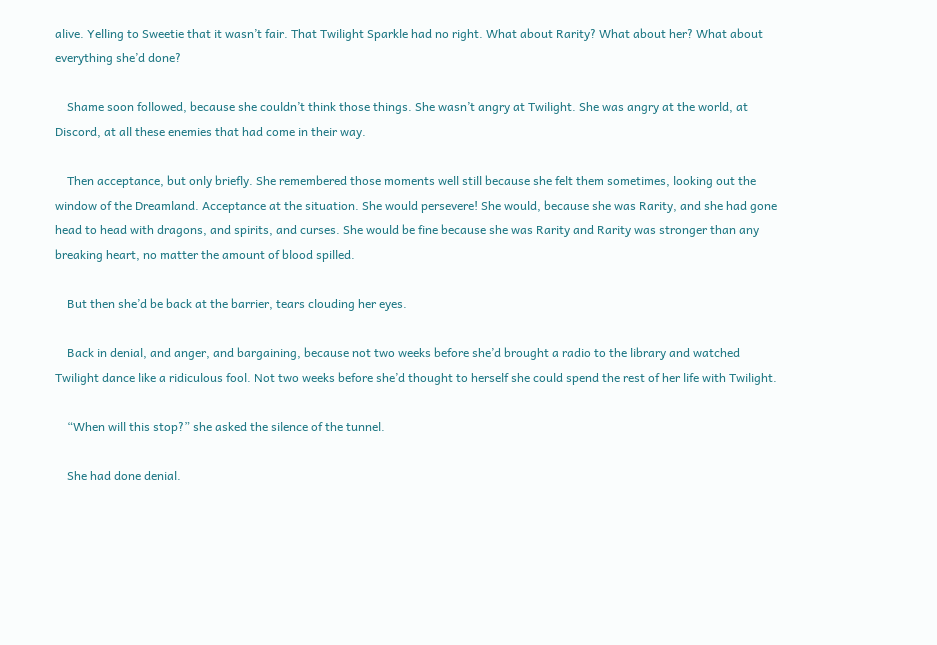alive. Yelling to Sweetie that it wasn’t fair. That Twilight Sparkle had no right. What about Rarity? What about her? What about everything she’d done?

    Shame soon followed, because she couldn’t think those things. She wasn’t angry at Twilight. She was angry at the world, at Discord, at all these enemies that had come in their way.

    Then acceptance, but only briefly. She remembered those moments well still because she felt them sometimes, looking out the window of the Dreamland. Acceptance at the situation. She would persevere! She would, because she was Rarity, and she had gone head to head with dragons, and spirits, and curses. She would be fine because she was Rarity and Rarity was stronger than any breaking heart, no matter the amount of blood spilled.

    But then she’d be back at the barrier, tears clouding her eyes.

    Back in denial, and anger, and bargaining, because not two weeks before she’d brought a radio to the library and watched Twilight dance like a ridiculous fool. Not two weeks before she’d thought to herself she could spend the rest of her life with Twilight.

    “When will this stop?” she asked the silence of the tunnel.

    She had done denial.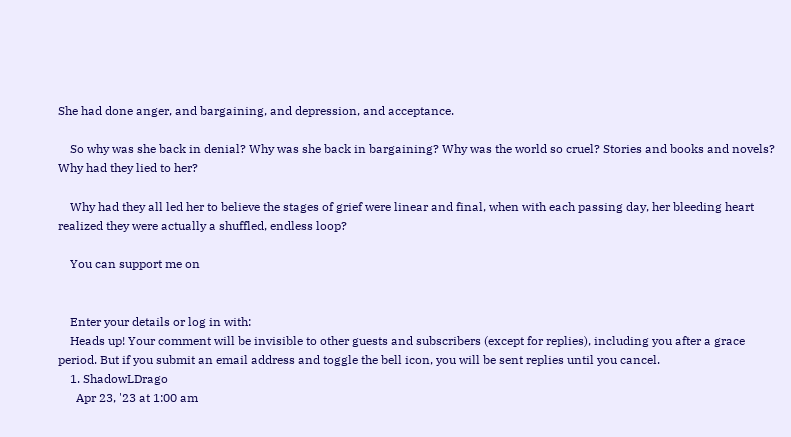She had done anger, and bargaining, and depression, and acceptance.

    So why was she back in denial? Why was she back in bargaining? Why was the world so cruel? Stories and books and novels? Why had they lied to her?

    Why had they all led her to believe the stages of grief were linear and final, when with each passing day, her bleeding heart realized they were actually a shuffled, endless loop?

    You can support me on


    Enter your details or log in with:
    Heads up! Your comment will be invisible to other guests and subscribers (except for replies), including you after a grace period. But if you submit an email address and toggle the bell icon, you will be sent replies until you cancel.
    1. ShadowLDrago
      Apr 23, '23 at 1:00 am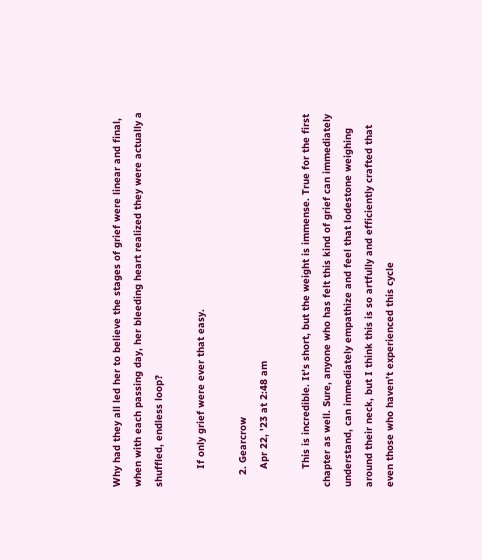Why had they all led her to believe the stages of grief were linear and final, when with each passing day, her bleeding heart realized they were actually a shuffled, endless loop?

      If only grief were ever that easy.

    2. Gearcrow
      Apr 22, '23 at 2:48 am

      This is incredible. It’s short, but the weight is immense. True for the first chapter as well. Sure, anyone who has felt this kind of grief can immediately understand, can immediately empathize and feel that lodestone weighing around their neck, but I think this is so artfully and efficiently crafted that even those who haven’t experienced this cycle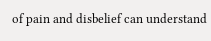of pain and disbelief can understand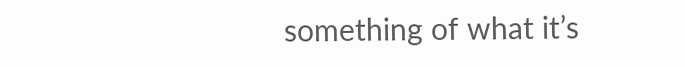something of what it’s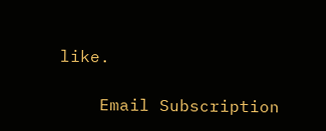like.

    Email Subscription